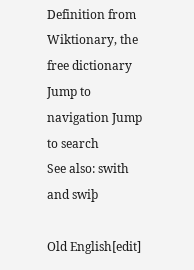Definition from Wiktionary, the free dictionary
Jump to navigation Jump to search
See also: swith and swiþ

Old English[edit]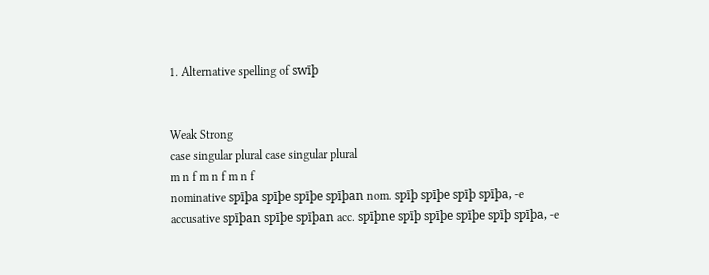1. Alternative spelling of swīþ


Weak Strong
case singular plural case singular plural
m n f m n f m n f
nominative sƿīþa sƿīþe sƿīþe sƿīþan nom. sƿīþ sƿīþe sƿīþ sƿīþa, -e
accusative sƿīþan sƿīþe sƿīþan acc. sƿīþne sƿīþ sƿīþe sƿīþe sƿīþ sƿīþa, -e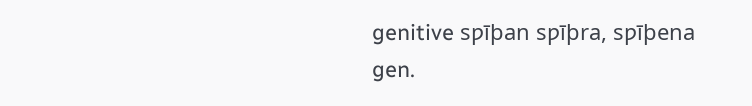genitive sƿīþan sƿīþra, sƿīþena gen.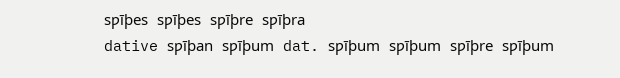sƿīþes sƿīþes sƿīþre sƿīþra
dative sƿīþan sƿīþum dat. sƿīþum sƿīþum sƿīþre sƿīþum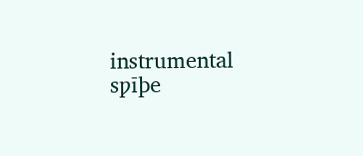instrumental sƿīþe